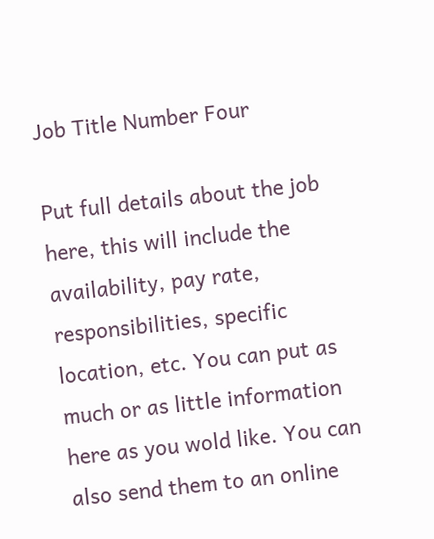Job Title Number Four

Put full details about the job here, this will include the availability, pay rate, responsibilities, specific location, etc. You can put as much or as little information here as you wold like. You can also send them to an online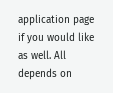application page if you would like as well. All depends on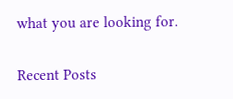what you are looking for.

Recent Posts